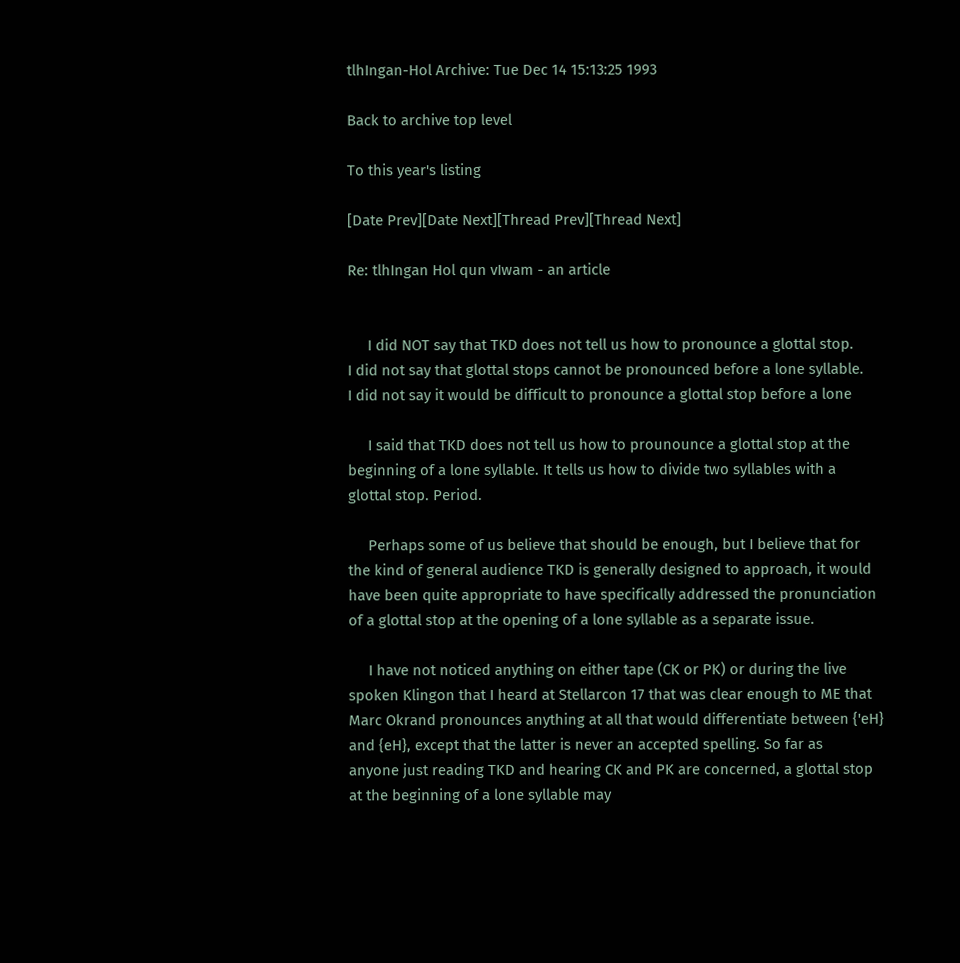tlhIngan-Hol Archive: Tue Dec 14 15:13:25 1993

Back to archive top level

To this year's listing

[Date Prev][Date Next][Thread Prev][Thread Next]

Re: tlhIngan Hol qun vIwam - an article


     I did NOT say that TKD does not tell us how to pronounce a glottal stop.
I did not say that glottal stops cannot be pronounced before a lone syllable.
I did not say it would be difficult to pronounce a glottal stop before a lone

     I said that TKD does not tell us how to prounounce a glottal stop at the
beginning of a lone syllable. It tells us how to divide two syllables with a
glottal stop. Period.

     Perhaps some of us believe that should be enough, but I believe that for
the kind of general audience TKD is generally designed to approach, it would
have been quite appropriate to have specifically addressed the pronunciation
of a glottal stop at the opening of a lone syllable as a separate issue.

     I have not noticed anything on either tape (CK or PK) or during the live
spoken Klingon that I heard at Stellarcon 17 that was clear enough to ME that
Marc Okrand pronounces anything at all that would differentiate between {'eH}
and {eH}, except that the latter is never an accepted spelling. So far as
anyone just reading TKD and hearing CK and PK are concerned, a glottal stop
at the beginning of a lone syllable may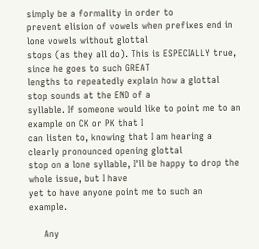simply be a formality in order to
prevent elision of vowels when prefixes end in lone vowels without glottal
stops (as they all do). This is ESPECIALLY true, since he goes to such GREAT
lengths to repeatedly explain how a glottal stop sounds at the END of a
syllable. If someone would like to point me to an example on CK or PK that I
can listen to, knowing that I am hearing a clearly pronounced opening glottal
stop on a lone syllable, I'll be happy to drop the whole issue, but I have
yet to have anyone point me to such an example.

     Any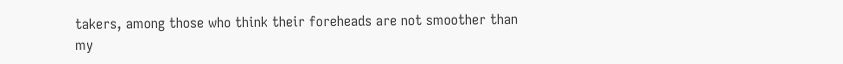takers, among those who think their foreheads are not smoother than
my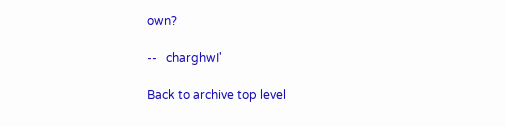own?

--   charghwI'

Back to archive top level